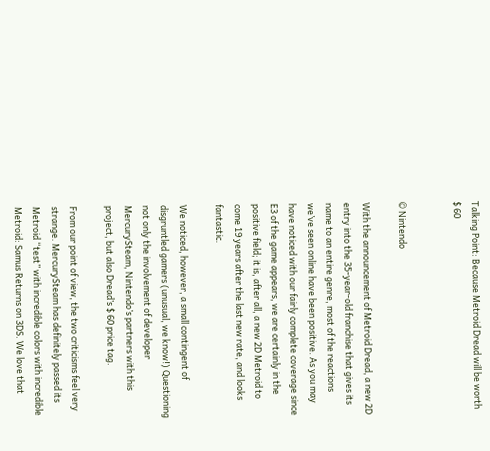Talking Point: Because Metroid Dread will be worth $ 60


© Nintendo

With the announcement of Metroid Dread, a new 2D entry into the 35-year-old franchise that gives its name to an entire genre, most of the reactions we’ve seen online have been positive. As you may have noticed with our fairly complete coverage since E3 of the game appears, we are certainly in the positive field; it is, after all, a new 2D Metroid to come 19 years after the last new rate, and looks fantastic.

We noticed, however, a small contingent of disgruntled gamers (unusual, we know!) Questioning not only the involvement of developer MercurySteam, Nintendo’s partners with this project, but also Dread’s $ 60 price tag.

From our point of view, the two criticisms feel very strange. MercurySteam has definitely passed its Metroid “test” with incredible colors with incredible Metroid: Samus Returns on 3DS. We love that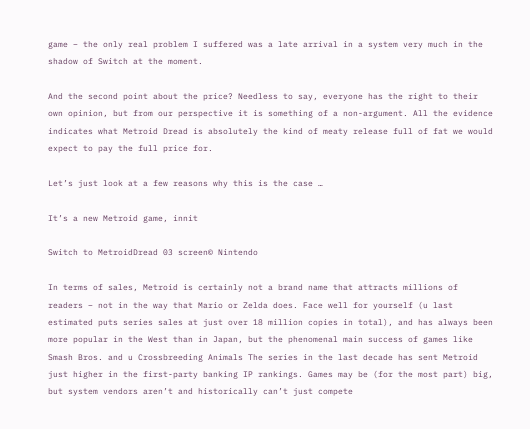game – the only real problem I suffered was a late arrival in a system very much in the shadow of Switch at the moment.

And the second point about the price? Needless to say, everyone has the right to their own opinion, but from our perspective it is something of a non-argument. All the evidence indicates what Metroid Dread is absolutely the kind of meaty release full of fat we would expect to pay the full price for.

Let’s just look at a few reasons why this is the case …

It’s a new Metroid game, innit

Switch to MetroidDread 03 screen© Nintendo

In terms of sales, Metroid is certainly not a brand name that attracts millions of readers – not in the way that Mario or Zelda does. Face well for yourself (u last estimated puts series sales at just over 18 million copies in total), and has always been more popular in the West than in Japan, but the phenomenal main success of games like Smash Bros. and u Crossbreeding Animals The series in the last decade has sent Metroid just higher in the first-party banking IP rankings. Games may be (for the most part) big, but system vendors aren’t and historically can’t just compete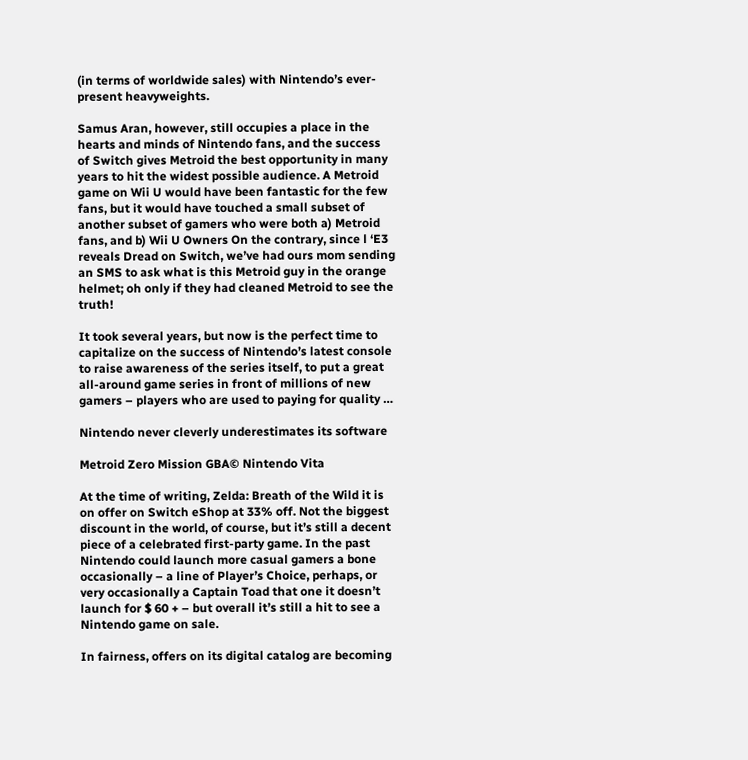(in terms of worldwide sales) with Nintendo’s ever-present heavyweights.

Samus Aran, however, still occupies a place in the hearts and minds of Nintendo fans, and the success of Switch gives Metroid the best opportunity in many years to hit the widest possible audience. A Metroid game on Wii U would have been fantastic for the few fans, but it would have touched a small subset of another subset of gamers who were both a) Metroid fans, and b) Wii U Owners On the contrary, since l ‘E3 reveals Dread on Switch, we’ve had ours mom sending an SMS to ask what is this Metroid guy in the orange helmet; oh only if they had cleaned Metroid to see the truth!

It took several years, but now is the perfect time to capitalize on the success of Nintendo’s latest console to raise awareness of the series itself, to put a great all-around game series in front of millions of new gamers – players who are used to paying for quality …

Nintendo never cleverly underestimates its software

Metroid Zero Mission GBA© Nintendo Vita

At the time of writing, Zelda: Breath of the Wild it is on offer on Switch eShop at 33% off. Not the biggest discount in the world, of course, but it’s still a decent piece of a celebrated first-party game. In the past Nintendo could launch more casual gamers a bone occasionally – a line of Player’s Choice, perhaps, or very occasionally a Captain Toad that one it doesn’t launch for $ 60 + – but overall it’s still a hit to see a Nintendo game on sale.

In fairness, offers on its digital catalog are becoming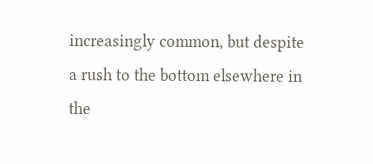increasingly common, but despite a rush to the bottom elsewhere in the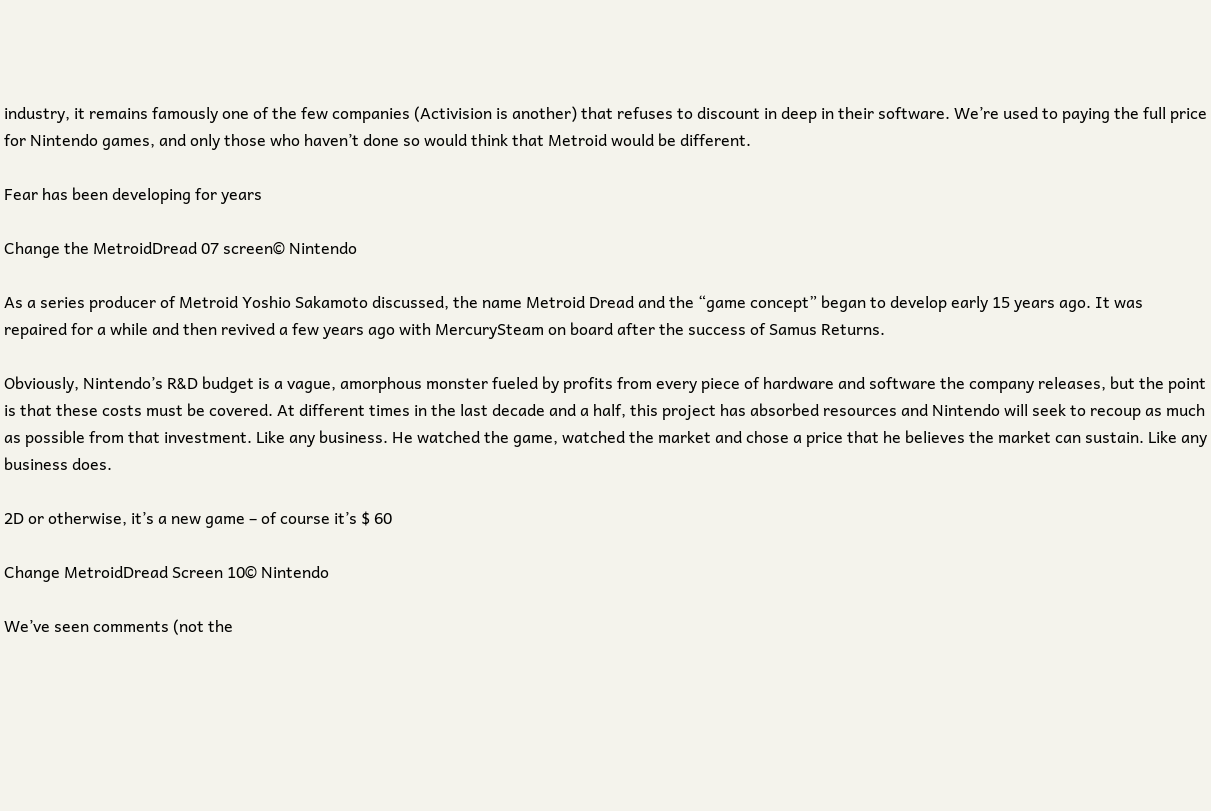industry, it remains famously one of the few companies (Activision is another) that refuses to discount in deep in their software. We’re used to paying the full price for Nintendo games, and only those who haven’t done so would think that Metroid would be different.

Fear has been developing for years

Change the MetroidDread 07 screen© Nintendo

As a series producer of Metroid Yoshio Sakamoto discussed, the name Metroid Dread and the “game concept” began to develop early 15 years ago. It was repaired for a while and then revived a few years ago with MercurySteam on board after the success of Samus Returns.

Obviously, Nintendo’s R&D budget is a vague, amorphous monster fueled by profits from every piece of hardware and software the company releases, but the point is that these costs must be covered. At different times in the last decade and a half, this project has absorbed resources and Nintendo will seek to recoup as much as possible from that investment. Like any business. He watched the game, watched the market and chose a price that he believes the market can sustain. Like any business does.

2D or otherwise, it’s a new game – of course it’s $ 60

Change MetroidDread Screen 10© Nintendo

We’ve seen comments (not the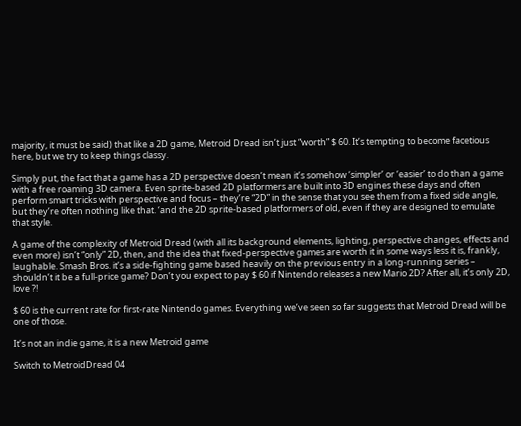majority, it must be said) that like a 2D game, Metroid Dread isn’t just “worth” $ 60. It’s tempting to become facetious here, but we try to keep things classy.

Simply put, the fact that a game has a 2D perspective doesn’t mean it’s somehow ‘simpler’ or ‘easier’ to do than a game with a free roaming 3D camera. Even sprite-based 2D platformers are built into 3D engines these days and often perform smart tricks with perspective and focus – they’re “2D” in the sense that you see them from a fixed side angle, but they’re often nothing like that. ‘and the 2D sprite-based platformers of old, even if they are designed to emulate that style.

A game of the complexity of Metroid Dread (with all its background elements, lighting, perspective changes, effects and even more) isn’t “only” 2D, then, and the idea that fixed-perspective games are worth it in some ways less it is, frankly, laughable. Smash Bros. it’s a side-fighting game based heavily on the previous entry in a long-running series – shouldn’t it be a full-price game? Don’t you expect to pay $ 60 if Nintendo releases a new Mario 2D? After all, it’s only 2D, love ?!

$ 60 is the current rate for first-rate Nintendo games. Everything we’ve seen so far suggests that Metroid Dread will be one of those.

It’s not an indie game, it is a new Metroid game

Switch to MetroidDread 04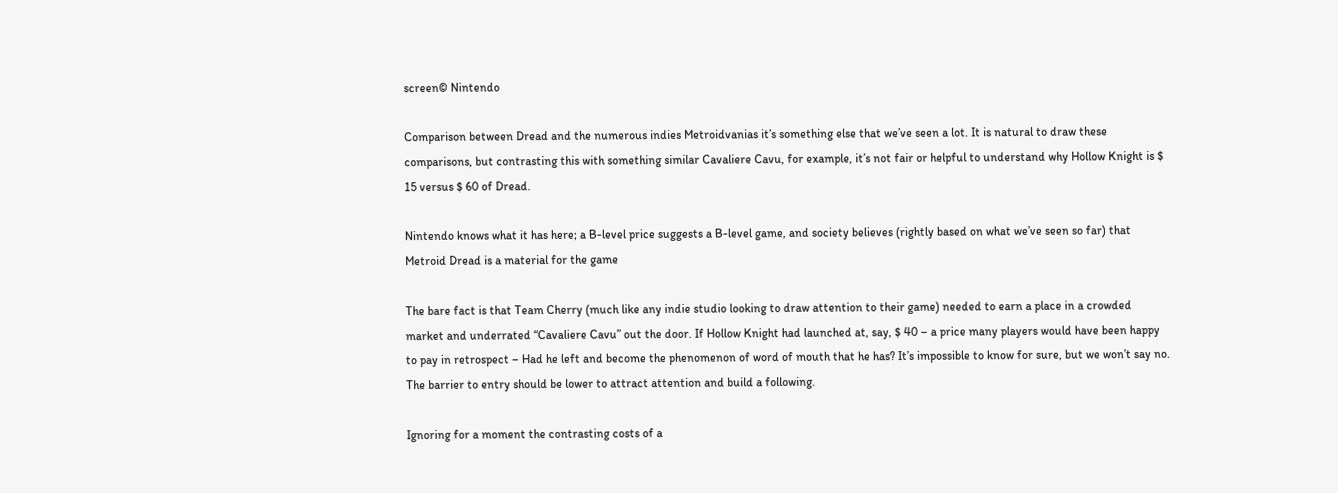screen© Nintendo

Comparison between Dread and the numerous indies Metroidvanias it’s something else that we’ve seen a lot. It is natural to draw these comparisons, but contrasting this with something similar Cavaliere Cavu, for example, it’s not fair or helpful to understand why Hollow Knight is $ 15 versus $ 60 of Dread.

Nintendo knows what it has here; a B-level price suggests a B-level game, and society believes (rightly based on what we’ve seen so far) that Metroid Dread is a material for the game

The bare fact is that Team Cherry (much like any indie studio looking to draw attention to their game) needed to earn a place in a crowded market and underrated “Cavaliere Cavu” out the door. If Hollow Knight had launched at, say, $ 40 – a price many players would have been happy to pay in retrospect – Had he left and become the phenomenon of word of mouth that he has? It’s impossible to know for sure, but we won’t say no. The barrier to entry should be lower to attract attention and build a following.

Ignoring for a moment the contrasting costs of a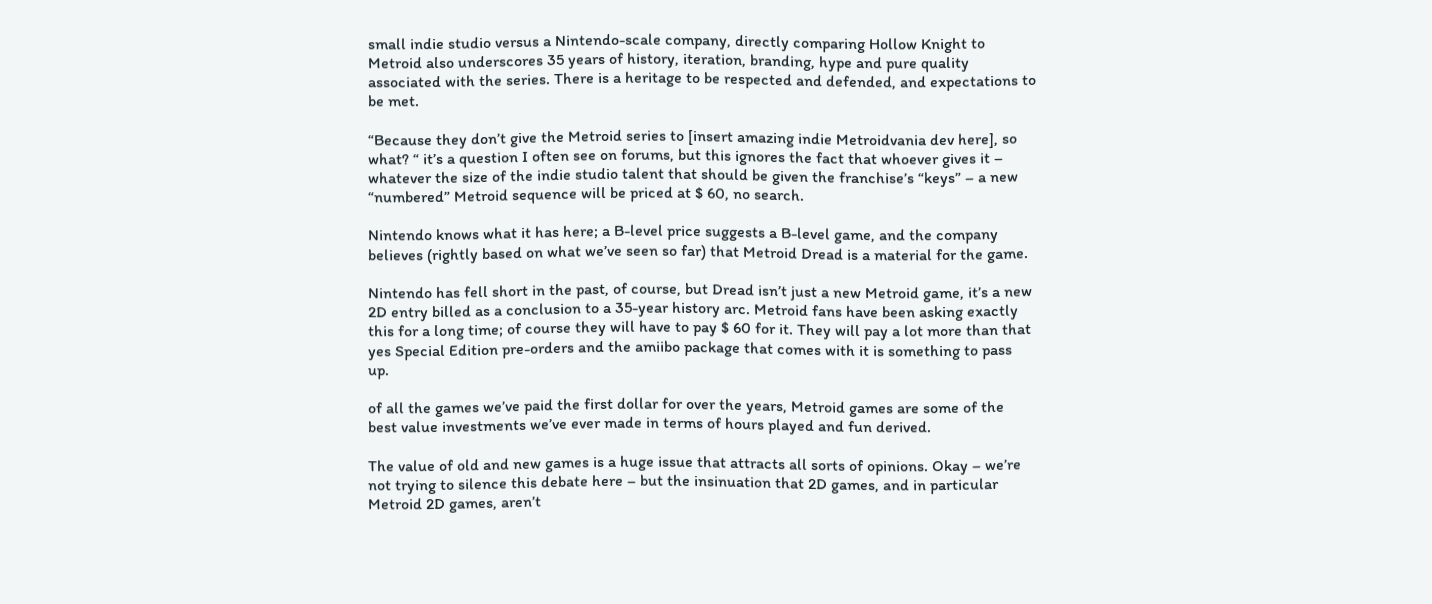small indie studio versus a Nintendo-scale company, directly comparing Hollow Knight to Metroid also underscores 35 years of history, iteration, branding, hype and pure quality associated with the series. There is a heritage to be respected and defended, and expectations to be met.

“Because they don’t give the Metroid series to [insert amazing indie Metroidvania dev here], so what? “ it’s a question I often see on forums, but this ignores the fact that whoever gives it – whatever the size of the indie studio talent that should be given the franchise’s “keys” – a new “numbered” Metroid sequence will be priced at $ 60, no search.

Nintendo knows what it has here; a B-level price suggests a B-level game, and the company believes (rightly based on what we’ve seen so far) that Metroid Dread is a material for the game.

Nintendo has fell short in the past, of course, but Dread isn’t just a new Metroid game, it’s a new 2D entry billed as a conclusion to a 35-year history arc. Metroid fans have been asking exactly this for a long time; of course they will have to pay $ 60 for it. They will pay a lot more than that yes Special Edition pre-orders and the amiibo package that comes with it is something to pass up.

of all the games we’ve paid the first dollar for over the years, Metroid games are some of the best value investments we’ve ever made in terms of hours played and fun derived.

The value of old and new games is a huge issue that attracts all sorts of opinions. Okay – we’re not trying to silence this debate here – but the insinuation that 2D games, and in particular Metroid 2D games, aren’t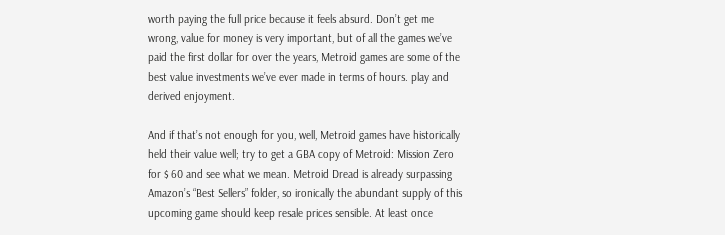worth paying the full price because it feels absurd. Don’t get me wrong, value for money is very important, but of all the games we’ve paid the first dollar for over the years, Metroid games are some of the best value investments we’ve ever made in terms of hours. play and derived enjoyment.

And if that’s not enough for you, well, Metroid games have historically held their value well; try to get a GBA copy of Metroid: Mission Zero for $ 60 and see what we mean. Metroid Dread is already surpassing Amazon’s “Best Sellers” folder, so ironically the abundant supply of this upcoming game should keep resale prices sensible. At least once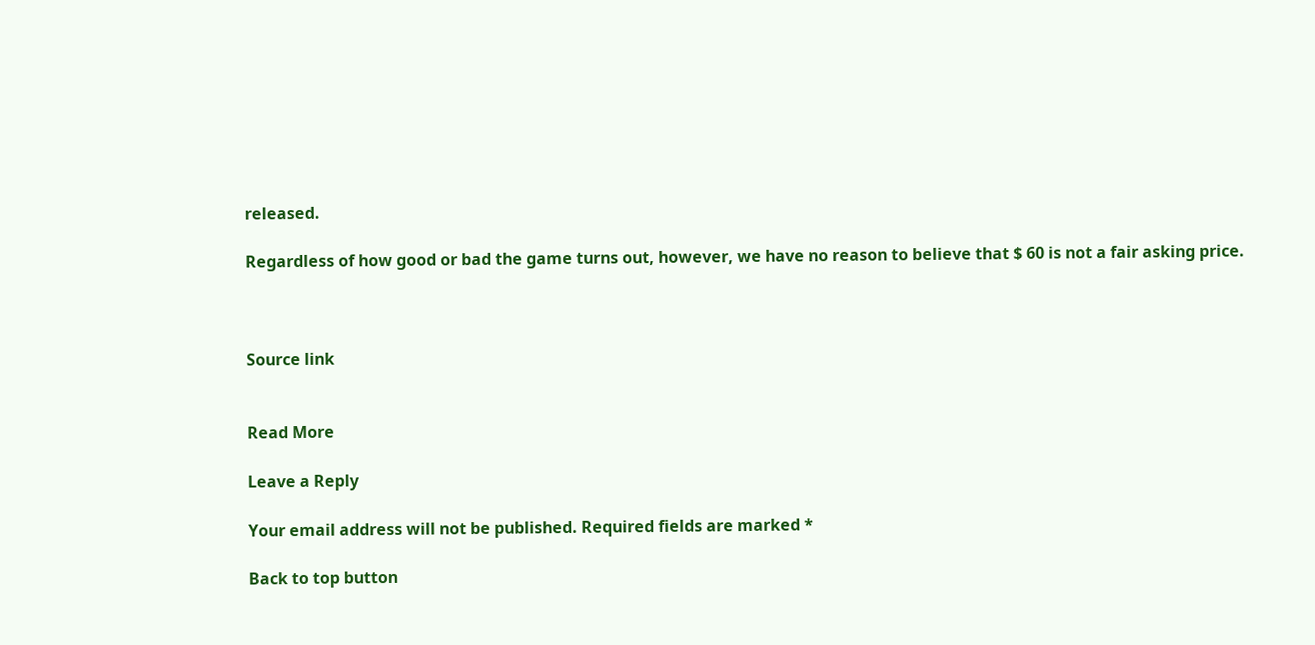released.

Regardless of how good or bad the game turns out, however, we have no reason to believe that $ 60 is not a fair asking price.



Source link


Read More

Leave a Reply

Your email address will not be published. Required fields are marked *

Back to top button